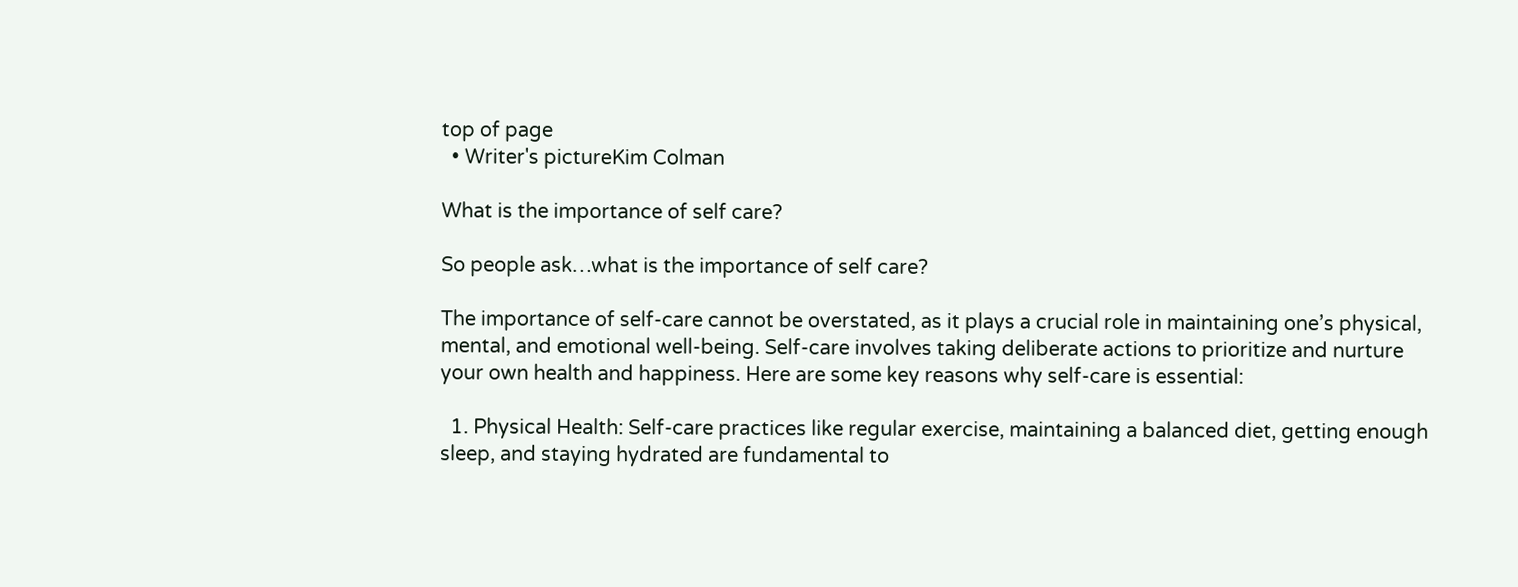top of page
  • Writer's pictureKim Colman

What is the importance of self care?

So people ask…what is the importance of self care?

The importance of self-care cannot be overstated, as it plays a crucial role in maintaining one’s physical, mental, and emotional well-being. Self-care involves taking deliberate actions to prioritize and nurture your own health and happiness. Here are some key reasons why self-care is essential:

  1. Physical Health: Self-care practices like regular exercise, maintaining a balanced diet, getting enough sleep, and staying hydrated are fundamental to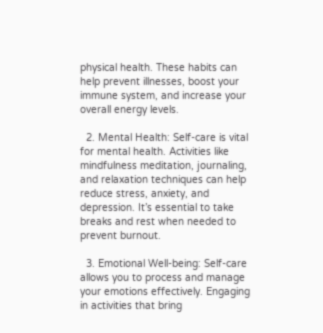physical health. These habits can help prevent illnesses, boost your immune system, and increase your overall energy levels.

  2. Mental Health: Self-care is vital for mental health. Activities like mindfulness meditation, journaling, and relaxation techniques can help reduce stress, anxiety, and depression. It’s essential to take breaks and rest when needed to prevent burnout.

  3. Emotional Well-being: Self-care allows you to process and manage your emotions effectively. Engaging in activities that bring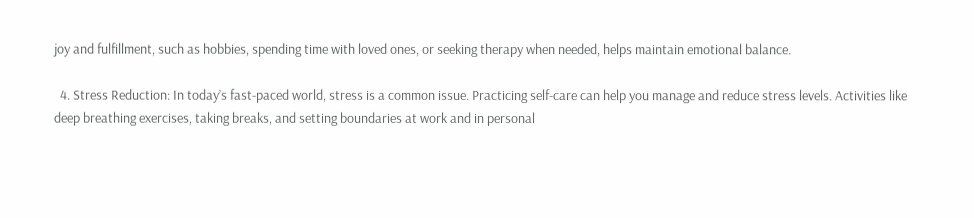joy and fulfillment, such as hobbies, spending time with loved ones, or seeking therapy when needed, helps maintain emotional balance.

  4. Stress Reduction: In today’s fast-paced world, stress is a common issue. Practicing self-care can help you manage and reduce stress levels. Activities like deep breathing exercises, taking breaks, and setting boundaries at work and in personal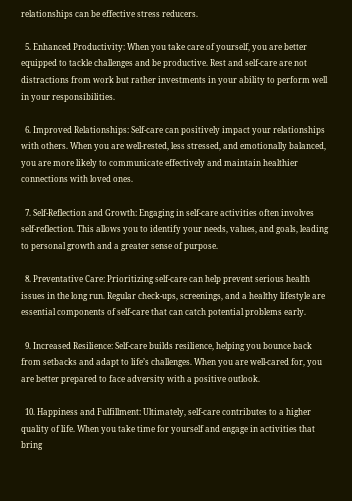relationships can be effective stress reducers.

  5. Enhanced Productivity: When you take care of yourself, you are better equipped to tackle challenges and be productive. Rest and self-care are not distractions from work but rather investments in your ability to perform well in your responsibilities.

  6. Improved Relationships: Self-care can positively impact your relationships with others. When you are well-rested, less stressed, and emotionally balanced, you are more likely to communicate effectively and maintain healthier connections with loved ones.

  7. Self-Reflection and Growth: Engaging in self-care activities often involves self-reflection. This allows you to identify your needs, values, and goals, leading to personal growth and a greater sense of purpose.

  8. Preventative Care: Prioritizing self-care can help prevent serious health issues in the long run. Regular check-ups, screenings, and a healthy lifestyle are essential components of self-care that can catch potential problems early.

  9. Increased Resilience: Self-care builds resilience, helping you bounce back from setbacks and adapt to life’s challenges. When you are well-cared for, you are better prepared to face adversity with a positive outlook.

  10. Happiness and Fulfillment: Ultimately, self-care contributes to a higher quality of life. When you take time for yourself and engage in activities that bring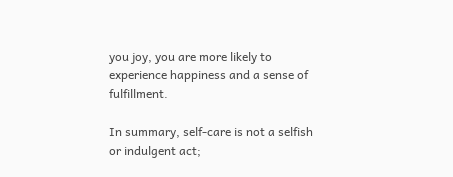you joy, you are more likely to experience happiness and a sense of fulfillment.

In summary, self-care is not a selfish or indulgent act;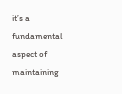it’s a fundamental aspect of maintaining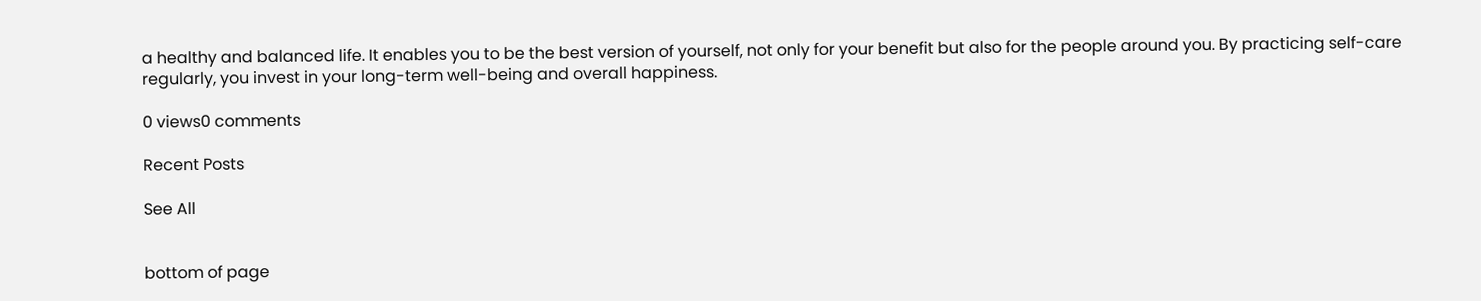a healthy and balanced life. It enables you to be the best version of yourself, not only for your benefit but also for the people around you. By practicing self-care regularly, you invest in your long-term well-being and overall happiness.

0 views0 comments

Recent Posts

See All


bottom of page